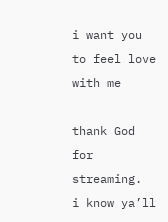i want you to feel love with me

thank God for streaming.
i know ya’ll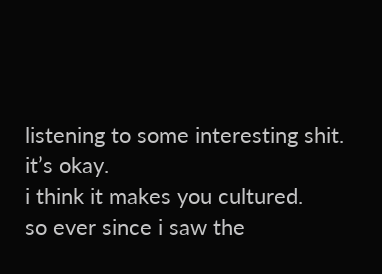listening to some interesting shit.
it’s okay.
i think it makes you cultured.
so ever since i saw the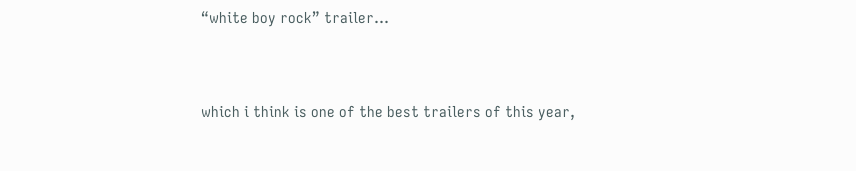“white boy rock” trailer…


which i think is one of the best trailers of this year,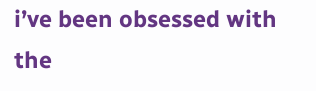i’ve been obsessed with the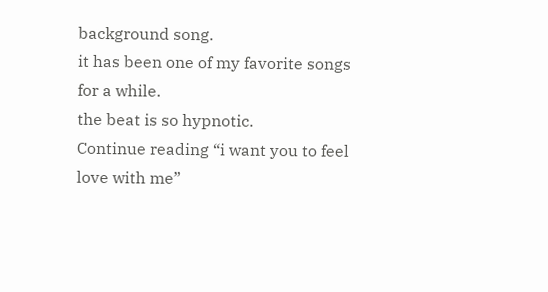background song.
it has been one of my favorite songs for a while.
the beat is so hypnotic.
Continue reading “i want you to feel love with me”